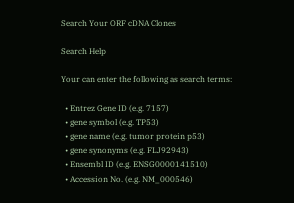Search Your ORF cDNA Clones

Search Help

Your can enter the following as search terms:

  • Entrez Gene ID (e.g. 7157)
  • gene symbol (e.g. TP53)
  • gene name (e.g. tumor protein p53)
  • gene synonyms (e.g. FLJ92943)
  • Ensembl ID (e.g. ENSG0000141510)
  • Accession No. (e.g. NM_000546)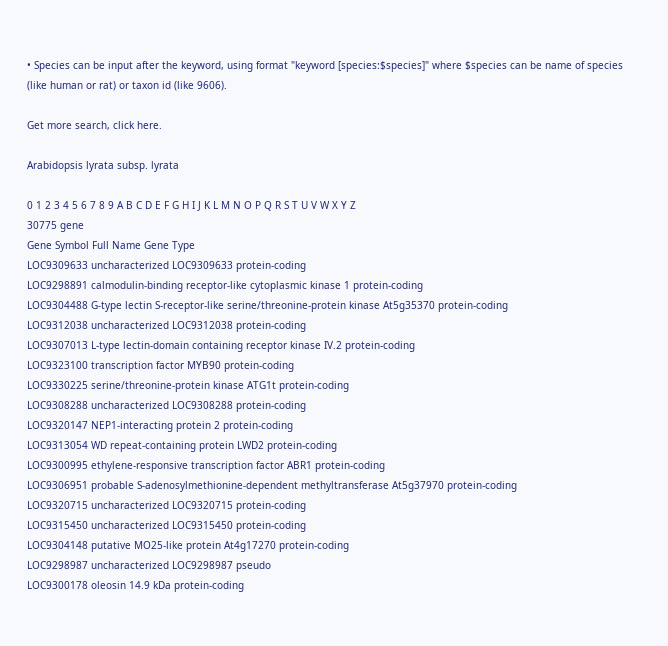• Species can be input after the keyword, using format "keyword [species:$species]" where $species can be name of species (like human or rat) or taxon id (like 9606).

Get more search, click here.

Arabidopsis lyrata subsp. lyrata

0 1 2 3 4 5 6 7 8 9 A B C D E F G H I J K L M N O P Q R S T U V W X Y Z
30775 gene
Gene Symbol Full Name Gene Type
LOC9309633 uncharacterized LOC9309633 protein-coding
LOC9298891 calmodulin-binding receptor-like cytoplasmic kinase 1 protein-coding
LOC9304488 G-type lectin S-receptor-like serine/threonine-protein kinase At5g35370 protein-coding
LOC9312038 uncharacterized LOC9312038 protein-coding
LOC9307013 L-type lectin-domain containing receptor kinase IV.2 protein-coding
LOC9323100 transcription factor MYB90 protein-coding
LOC9330225 serine/threonine-protein kinase ATG1t protein-coding
LOC9308288 uncharacterized LOC9308288 protein-coding
LOC9320147 NEP1-interacting protein 2 protein-coding
LOC9313054 WD repeat-containing protein LWD2 protein-coding
LOC9300995 ethylene-responsive transcription factor ABR1 protein-coding
LOC9306951 probable S-adenosylmethionine-dependent methyltransferase At5g37970 protein-coding
LOC9320715 uncharacterized LOC9320715 protein-coding
LOC9315450 uncharacterized LOC9315450 protein-coding
LOC9304148 putative MO25-like protein At4g17270 protein-coding
LOC9298987 uncharacterized LOC9298987 pseudo
LOC9300178 oleosin 14.9 kDa protein-coding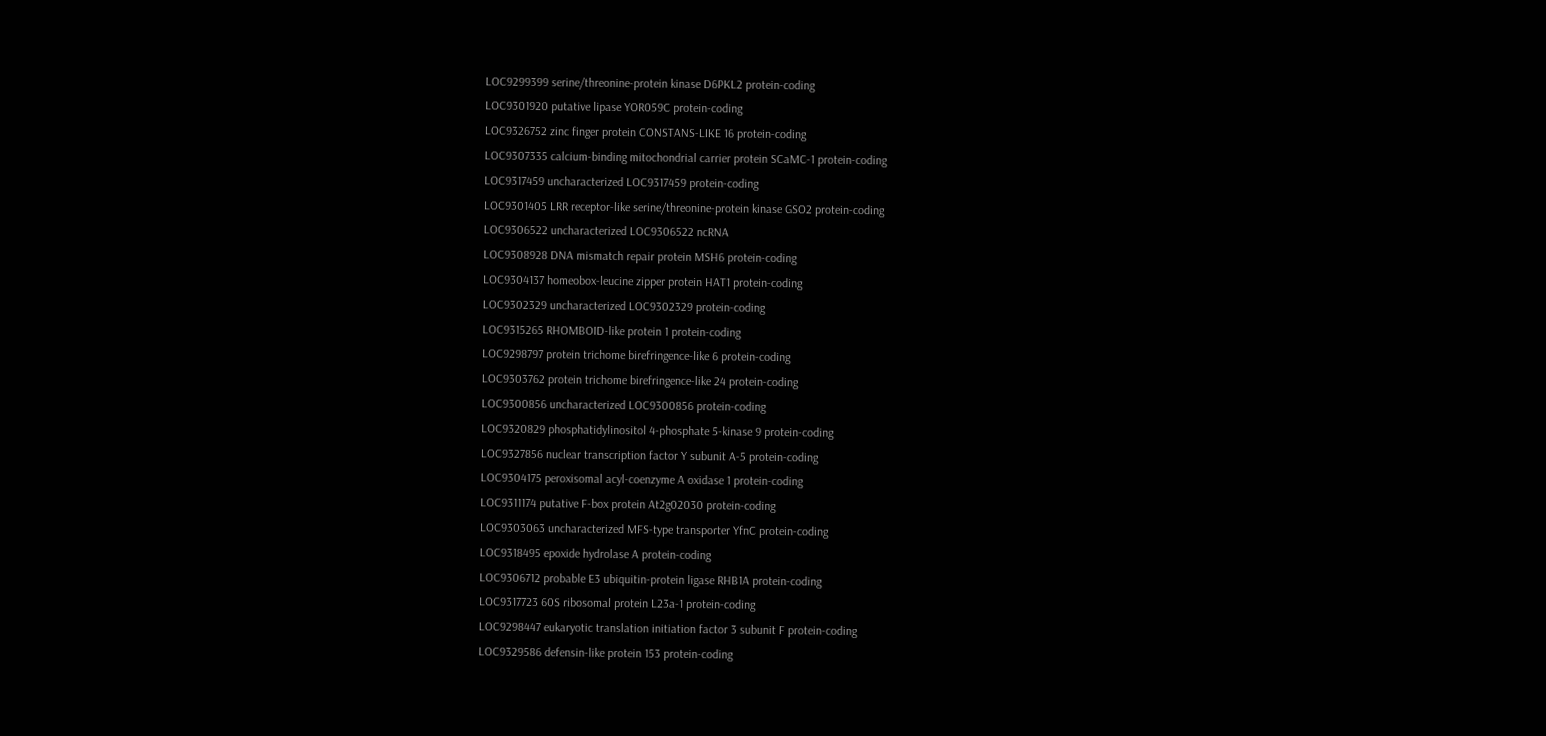LOC9299399 serine/threonine-protein kinase D6PKL2 protein-coding
LOC9301920 putative lipase YOR059C protein-coding
LOC9326752 zinc finger protein CONSTANS-LIKE 16 protein-coding
LOC9307335 calcium-binding mitochondrial carrier protein SCaMC-1 protein-coding
LOC9317459 uncharacterized LOC9317459 protein-coding
LOC9301405 LRR receptor-like serine/threonine-protein kinase GSO2 protein-coding
LOC9306522 uncharacterized LOC9306522 ncRNA
LOC9308928 DNA mismatch repair protein MSH6 protein-coding
LOC9304137 homeobox-leucine zipper protein HAT1 protein-coding
LOC9302329 uncharacterized LOC9302329 protein-coding
LOC9315265 RHOMBOID-like protein 1 protein-coding
LOC9298797 protein trichome birefringence-like 6 protein-coding
LOC9303762 protein trichome birefringence-like 24 protein-coding
LOC9300856 uncharacterized LOC9300856 protein-coding
LOC9320829 phosphatidylinositol 4-phosphate 5-kinase 9 protein-coding
LOC9327856 nuclear transcription factor Y subunit A-5 protein-coding
LOC9304175 peroxisomal acyl-coenzyme A oxidase 1 protein-coding
LOC9311174 putative F-box protein At2g02030 protein-coding
LOC9303063 uncharacterized MFS-type transporter YfnC protein-coding
LOC9318495 epoxide hydrolase A protein-coding
LOC9306712 probable E3 ubiquitin-protein ligase RHB1A protein-coding
LOC9317723 60S ribosomal protein L23a-1 protein-coding
LOC9298447 eukaryotic translation initiation factor 3 subunit F protein-coding
LOC9329586 defensin-like protein 153 protein-coding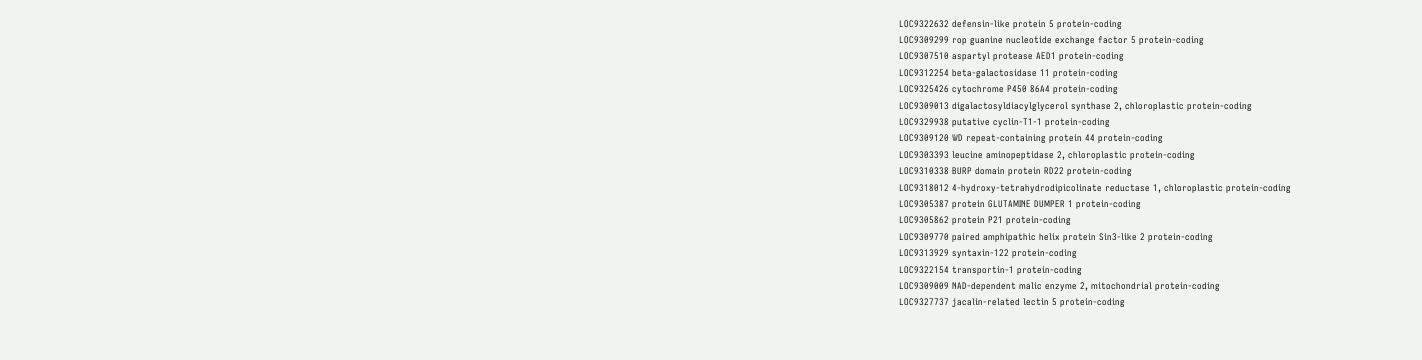LOC9322632 defensin-like protein 5 protein-coding
LOC9309299 rop guanine nucleotide exchange factor 5 protein-coding
LOC9307510 aspartyl protease AED1 protein-coding
LOC9312254 beta-galactosidase 11 protein-coding
LOC9325426 cytochrome P450 86A4 protein-coding
LOC9309013 digalactosyldiacylglycerol synthase 2, chloroplastic protein-coding
LOC9329938 putative cyclin-T1-1 protein-coding
LOC9309120 WD repeat-containing protein 44 protein-coding
LOC9303393 leucine aminopeptidase 2, chloroplastic protein-coding
LOC9310338 BURP domain protein RD22 protein-coding
LOC9318012 4-hydroxy-tetrahydrodipicolinate reductase 1, chloroplastic protein-coding
LOC9305387 protein GLUTAMINE DUMPER 1 protein-coding
LOC9305862 protein P21 protein-coding
LOC9309770 paired amphipathic helix protein Sin3-like 2 protein-coding
LOC9313929 syntaxin-122 protein-coding
LOC9322154 transportin-1 protein-coding
LOC9309009 NAD-dependent malic enzyme 2, mitochondrial protein-coding
LOC9327737 jacalin-related lectin 5 protein-coding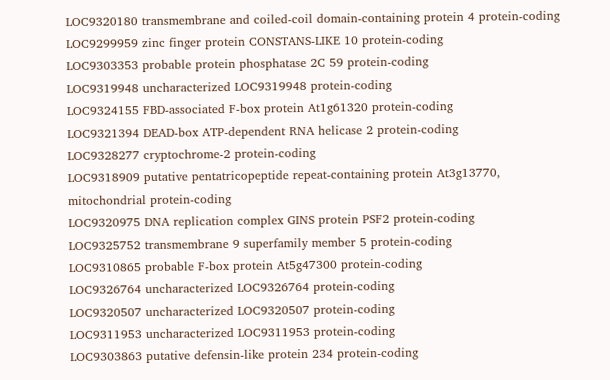LOC9320180 transmembrane and coiled-coil domain-containing protein 4 protein-coding
LOC9299959 zinc finger protein CONSTANS-LIKE 10 protein-coding
LOC9303353 probable protein phosphatase 2C 59 protein-coding
LOC9319948 uncharacterized LOC9319948 protein-coding
LOC9324155 FBD-associated F-box protein At1g61320 protein-coding
LOC9321394 DEAD-box ATP-dependent RNA helicase 2 protein-coding
LOC9328277 cryptochrome-2 protein-coding
LOC9318909 putative pentatricopeptide repeat-containing protein At3g13770, mitochondrial protein-coding
LOC9320975 DNA replication complex GINS protein PSF2 protein-coding
LOC9325752 transmembrane 9 superfamily member 5 protein-coding
LOC9310865 probable F-box protein At5g47300 protein-coding
LOC9326764 uncharacterized LOC9326764 protein-coding
LOC9320507 uncharacterized LOC9320507 protein-coding
LOC9311953 uncharacterized LOC9311953 protein-coding
LOC9303863 putative defensin-like protein 234 protein-coding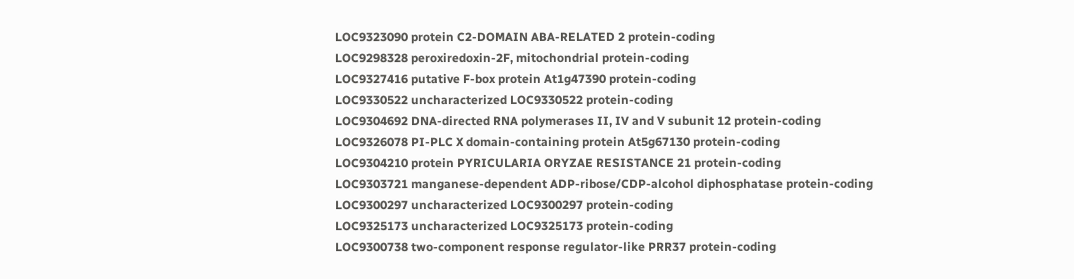LOC9323090 protein C2-DOMAIN ABA-RELATED 2 protein-coding
LOC9298328 peroxiredoxin-2F, mitochondrial protein-coding
LOC9327416 putative F-box protein At1g47390 protein-coding
LOC9330522 uncharacterized LOC9330522 protein-coding
LOC9304692 DNA-directed RNA polymerases II, IV and V subunit 12 protein-coding
LOC9326078 PI-PLC X domain-containing protein At5g67130 protein-coding
LOC9304210 protein PYRICULARIA ORYZAE RESISTANCE 21 protein-coding
LOC9303721 manganese-dependent ADP-ribose/CDP-alcohol diphosphatase protein-coding
LOC9300297 uncharacterized LOC9300297 protein-coding
LOC9325173 uncharacterized LOC9325173 protein-coding
LOC9300738 two-component response regulator-like PRR37 protein-coding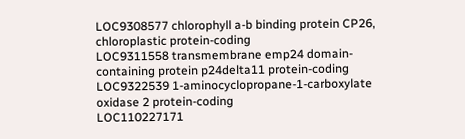LOC9308577 chlorophyll a-b binding protein CP26, chloroplastic protein-coding
LOC9311558 transmembrane emp24 domain-containing protein p24delta11 protein-coding
LOC9322539 1-aminocyclopropane-1-carboxylate oxidase 2 protein-coding
LOC110227171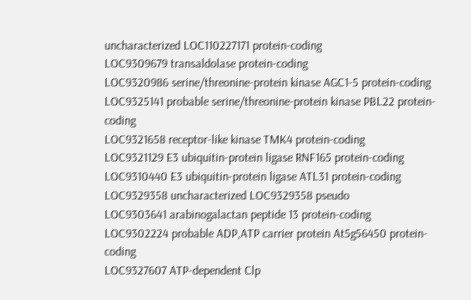uncharacterized LOC110227171 protein-coding
LOC9309679 transaldolase protein-coding
LOC9320986 serine/threonine-protein kinase AGC1-5 protein-coding
LOC9325141 probable serine/threonine-protein kinase PBL22 protein-coding
LOC9321658 receptor-like kinase TMK4 protein-coding
LOC9321129 E3 ubiquitin-protein ligase RNF165 protein-coding
LOC9310440 E3 ubiquitin-protein ligase ATL31 protein-coding
LOC9329358 uncharacterized LOC9329358 pseudo
LOC9303641 arabinogalactan peptide 13 protein-coding
LOC9302224 probable ADP,ATP carrier protein At5g56450 protein-coding
LOC9327607 ATP-dependent Clp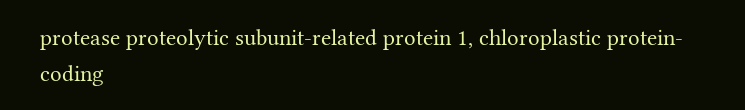protease proteolytic subunit-related protein 1, chloroplastic protein-coding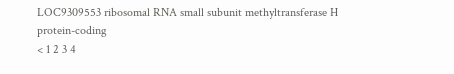LOC9309553 ribosomal RNA small subunit methyltransferase H protein-coding
< 1 2 3 4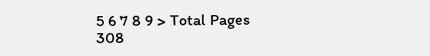5 6 7 8 9 > Total Pages 308